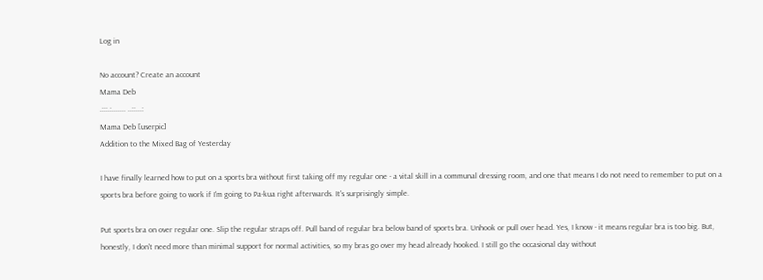Log in

No account? Create an account
Mama Deb
.:::.:....... ..::...:
Mama Deb [userpic]
Addition to the Mixed Bag of Yesterday

I have finally learned how to put on a sports bra without first taking off my regular one - a vital skill in a communal dressing room, and one that means I do not need to remember to put on a sports bra before going to work if I'm going to Pa-kua right afterwards. It's surprisingly simple.

Put sports bra on over regular one. Slip the regular straps off. Pull band of regular bra below band of sports bra. Unhook or pull over head. Yes, I know - it means regular bra is too big. But, honestly, I don't need more than minimal support for normal activities, so my bras go over my head already hooked. I still go the occasional day without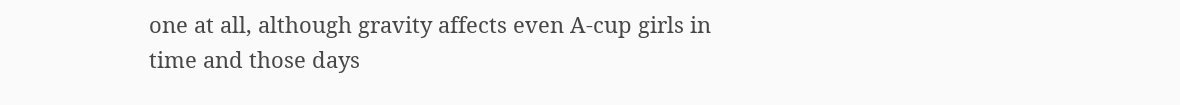one at all, although gravity affects even A-cup girls in time and those days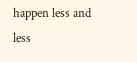happen less and less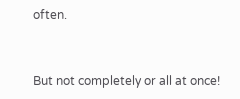often.


But not completely or all at once!